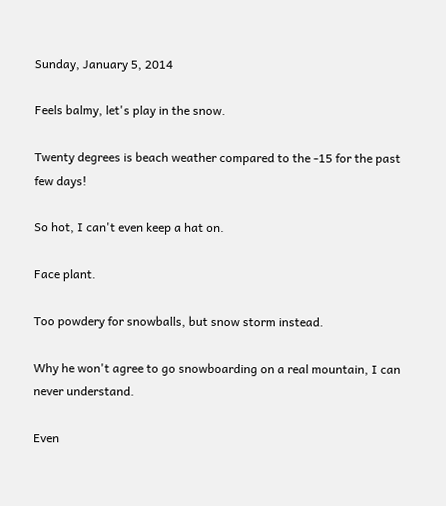Sunday, January 5, 2014

Feels balmy, let's play in the snow.

Twenty degrees is beach weather compared to the -15 for the past few days!

So hot, I can't even keep a hat on.

Face plant.

Too powdery for snowballs, but snow storm instead.

Why he won't agree to go snowboarding on a real mountain, I can never understand.

Even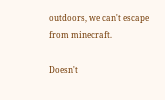outdoors, we can't escape from minecraft.

Doesn't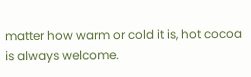matter how warm or cold it is, hot cocoa is always welcome.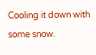Cooling it down with some snow.